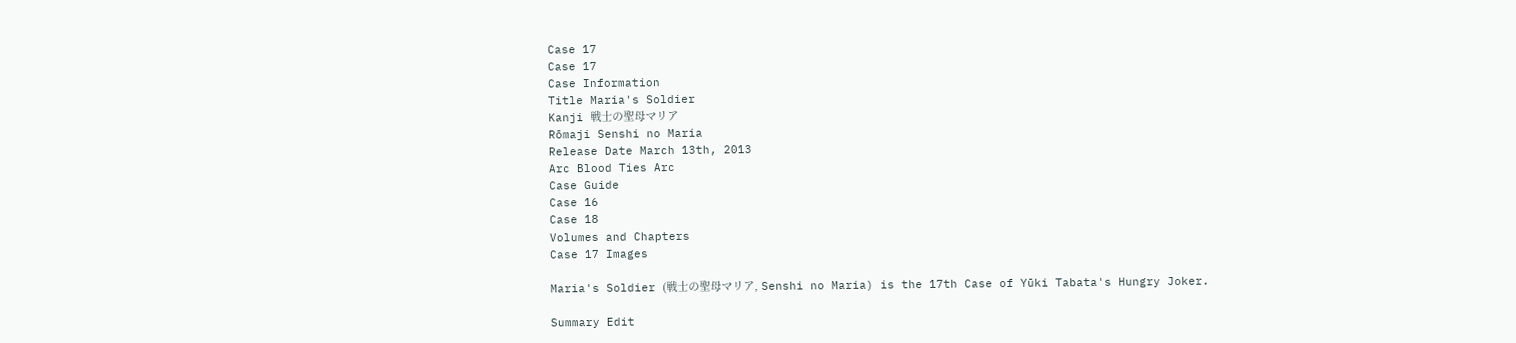Case 17
Case 17
Case Information
Title Maria's Soldier
Kanji 戦士の聖母マリア
Rōmaji Senshi no Maria
Release Date March 13th, 2013
Arc Blood Ties Arc
Case Guide
Case 16
Case 18
Volumes and Chapters
Case 17 Images

Maria's Soldier (戦士の聖母マリア, Senshi no Maria) is the 17th Case of Yūki Tabata's Hungry Joker.

Summary Edit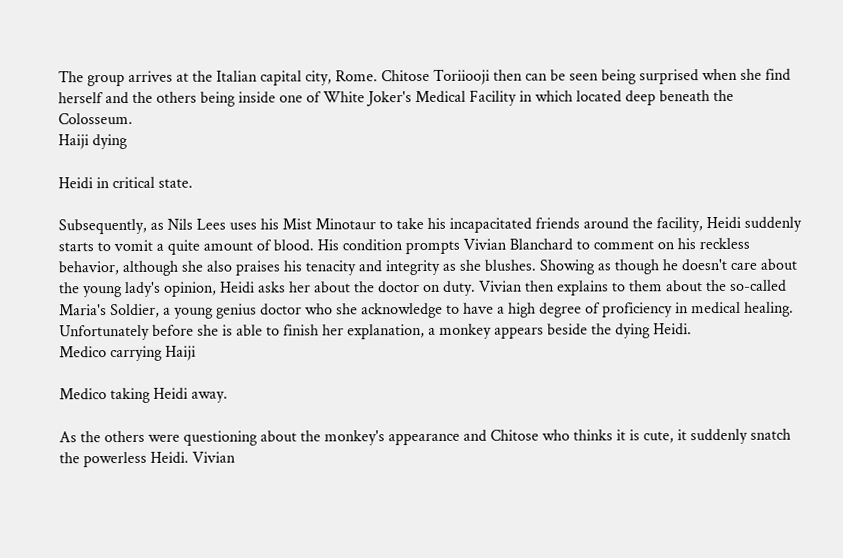The group arrives at the Italian capital city, Rome. Chitose Toriiooji then can be seen being surprised when she find herself and the others being inside one of White Joker's Medical Facility in which located deep beneath the Colosseum.
Haiji dying

Heidi in critical state.

Subsequently, as Nils Lees uses his Mist Minotaur to take his incapacitated friends around the facility, Heidi suddenly starts to vomit a quite amount of blood. His condition prompts Vivian Blanchard to comment on his reckless behavior, although she also praises his tenacity and integrity as she blushes. Showing as though he doesn't care about the young lady's opinion, Heidi asks her about the doctor on duty. Vivian then explains to them about the so-called Maria's Soldier, a young genius doctor who she acknowledge to have a high degree of proficiency in medical healing. Unfortunately before she is able to finish her explanation, a monkey appears beside the dying Heidi.
Medico carrying Haiji

Medico taking Heidi away.

As the others were questioning about the monkey's appearance and Chitose who thinks it is cute, it suddenly snatch the powerless Heidi. Vivian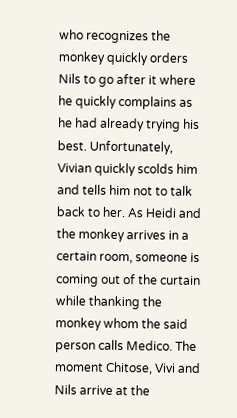who recognizes the monkey quickly orders Nils to go after it where he quickly complains as he had already trying his best. Unfortunately, Vivian quickly scolds him and tells him not to talk back to her. As Heidi and the monkey arrives in a certain room, someone is coming out of the curtain while thanking the monkey whom the said person calls Medico. The moment Chitose, Vivi and Nils arrive at the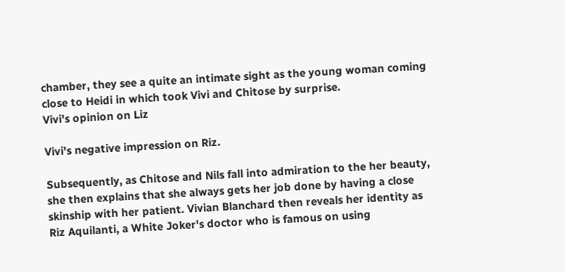chamber, they see a quite an intimate sight as the young woman coming close to Heidi in which took Vivi and Chitose by surprise.
Vivi's opinion on Liz

Vivi's negative impression on Riz.

Subsequently, as Chitose and Nils fall into admiration to the her beauty, she then explains that she always gets her job done by having a close skinship with her patient. Vivian Blanchard then reveals her identity as Riz Aquilanti, a White Joker's doctor who is famous on using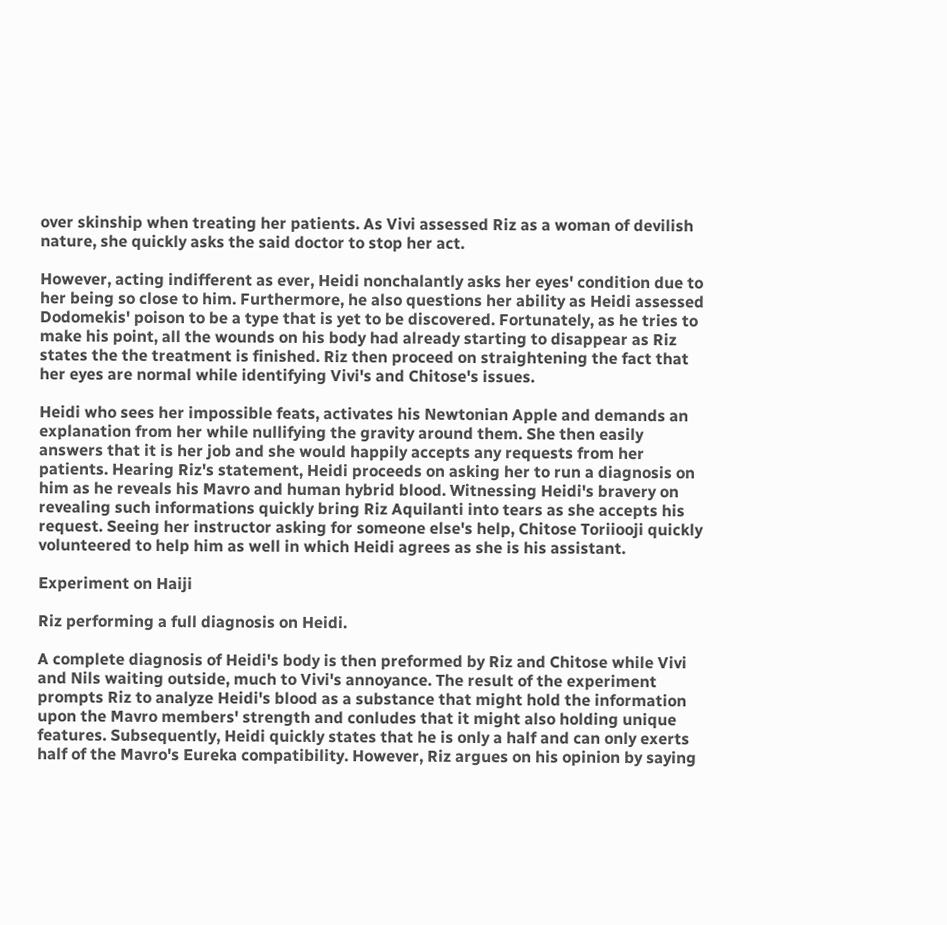over skinship when treating her patients. As Vivi assessed Riz as a woman of devilish nature, she quickly asks the said doctor to stop her act.

However, acting indifferent as ever, Heidi nonchalantly asks her eyes' condition due to her being so close to him. Furthermore, he also questions her ability as Heidi assessed Dodomekis' poison to be a type that is yet to be discovered. Fortunately, as he tries to make his point, all the wounds on his body had already starting to disappear as Riz states the the treatment is finished. Riz then proceed on straightening the fact that her eyes are normal while identifying Vivi's and Chitose's issues.

Heidi who sees her impossible feats, activates his Newtonian Apple and demands an explanation from her while nullifying the gravity around them. She then easily answers that it is her job and she would happily accepts any requests from her patients. Hearing Riz's statement, Heidi proceeds on asking her to run a diagnosis on him as he reveals his Mavro and human hybrid blood. Witnessing Heidi's bravery on revealing such informations quickly bring Riz Aquilanti into tears as she accepts his request. Seeing her instructor asking for someone else's help, Chitose Toriiooji quickly volunteered to help him as well in which Heidi agrees as she is his assistant.

Experiment on Haiji

Riz performing a full diagnosis on Heidi.

A complete diagnosis of Heidi's body is then preformed by Riz and Chitose while Vivi and Nils waiting outside, much to Vivi's annoyance. The result of the experiment prompts Riz to analyze Heidi's blood as a substance that might hold the information upon the Mavro members' strength and conludes that it might also holding unique features. Subsequently, Heidi quickly states that he is only a half and can only exerts half of the Mavro's Eureka compatibility. However, Riz argues on his opinion by saying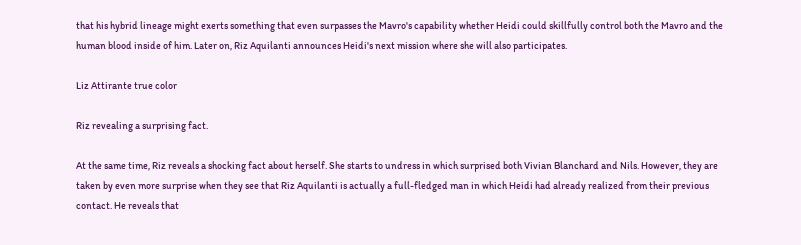that his hybrid lineage might exerts something that even surpasses the Mavro's capability whether Heidi could skillfully control both the Mavro and the human blood inside of him. Later on, Riz Aquilanti announces Heidi's next mission where she will also participates.

Liz Attirante true color

Riz revealing a surprising fact.

At the same time, Riz reveals a shocking fact about herself. She starts to undress in which surprised both Vivian Blanchard and Nils. However, they are taken by even more surprise when they see that Riz Aquilanti is actually a full-fledged man in which Heidi had already realized from their previous contact. He reveals that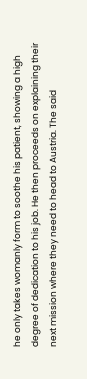he only takes womanly form to soothe his patient, showing a high degree of dedication to his job. He then proceeds on explaining their next mission where they need to head to Austria. The said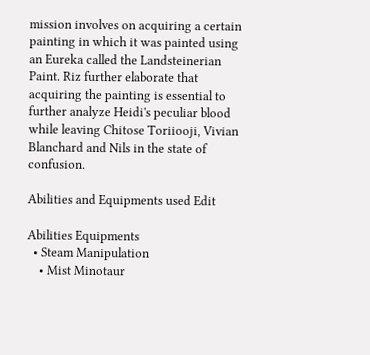mission involves on acquiring a certain painting in which it was painted using an Eureka called the Landsteinerian Paint. Riz further elaborate that acquiring the painting is essential to further analyze Heidi's peculiar blood while leaving Chitose Toriiooji, Vivian Blanchard and Nils in the state of confusion.

Abilities and Equipments used Edit

Abilities Equipments
  • Steam Manipulation
    • Mist Minotaur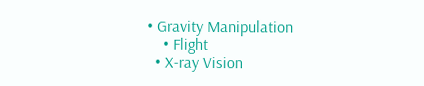• Gravity Manipulation
    • Flight
  • X-ray Vision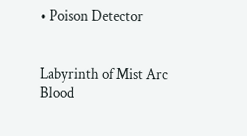• Poison Detector


Labyrinth of Mist Arc Blood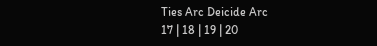Ties Arc Deicide Arc
17 | 18 | 19 | 20